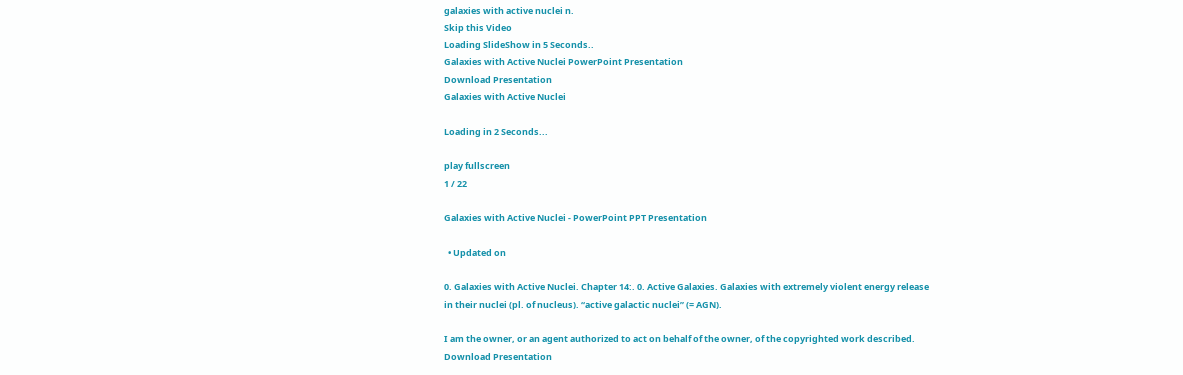galaxies with active nuclei n.
Skip this Video
Loading SlideShow in 5 Seconds..
Galaxies with Active Nuclei PowerPoint Presentation
Download Presentation
Galaxies with Active Nuclei

Loading in 2 Seconds...

play fullscreen
1 / 22

Galaxies with Active Nuclei - PowerPoint PPT Presentation

  • Updated on

0. Galaxies with Active Nuclei. Chapter 14:. 0. Active Galaxies. Galaxies with extremely violent energy release in their nuclei (pl. of nucleus). “active galactic nuclei” (= AGN).

I am the owner, or an agent authorized to act on behalf of the owner, of the copyrighted work described.
Download Presentation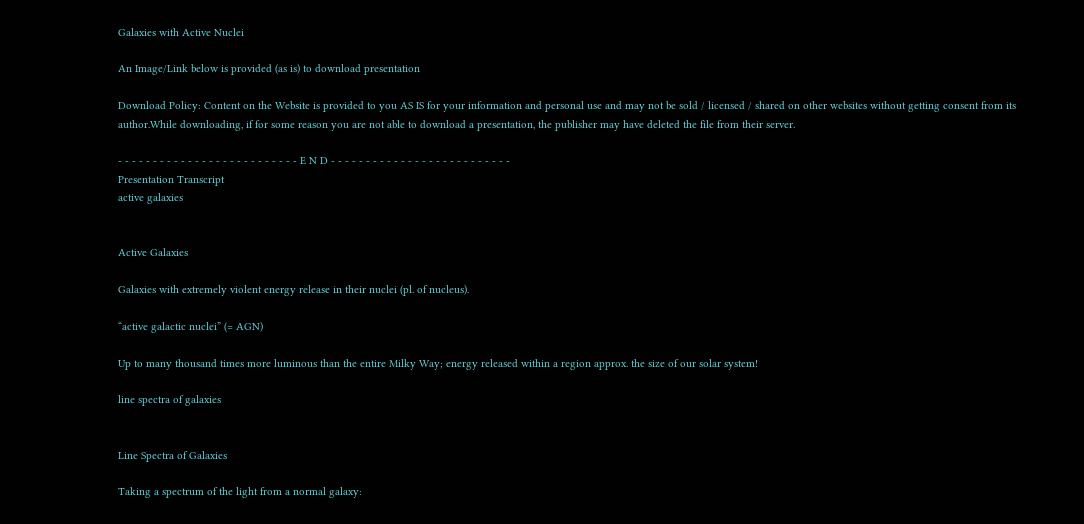Galaxies with Active Nuclei

An Image/Link below is provided (as is) to download presentation

Download Policy: Content on the Website is provided to you AS IS for your information and personal use and may not be sold / licensed / shared on other websites without getting consent from its author.While downloading, if for some reason you are not able to download a presentation, the publisher may have deleted the file from their server.

- - - - - - - - - - - - - - - - - - - - - - - - - - E N D - - - - - - - - - - - - - - - - - - - - - - - - - -
Presentation Transcript
active galaxies


Active Galaxies

Galaxies with extremely violent energy release in their nuclei (pl. of nucleus).

“active galactic nuclei” (= AGN)

Up to many thousand times more luminous than the entire Milky Way; energy released within a region approx. the size of our solar system!

line spectra of galaxies


Line Spectra of Galaxies

Taking a spectrum of the light from a normal galaxy: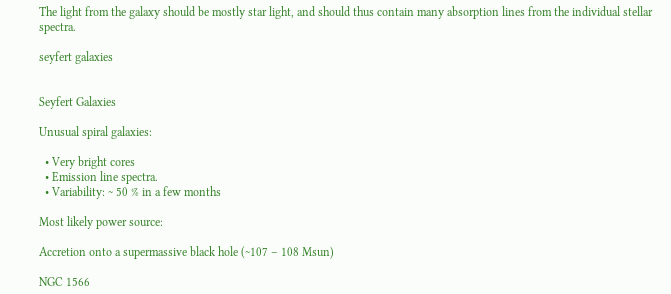The light from the galaxy should be mostly star light, and should thus contain many absorption lines from the individual stellar spectra.

seyfert galaxies


Seyfert Galaxies

Unusual spiral galaxies:

  • Very bright cores
  • Emission line spectra.
  • Variability: ~ 50 % in a few months

Most likely power source:

Accretion onto a supermassive black hole (~107 – 108 Msun)

NGC 1566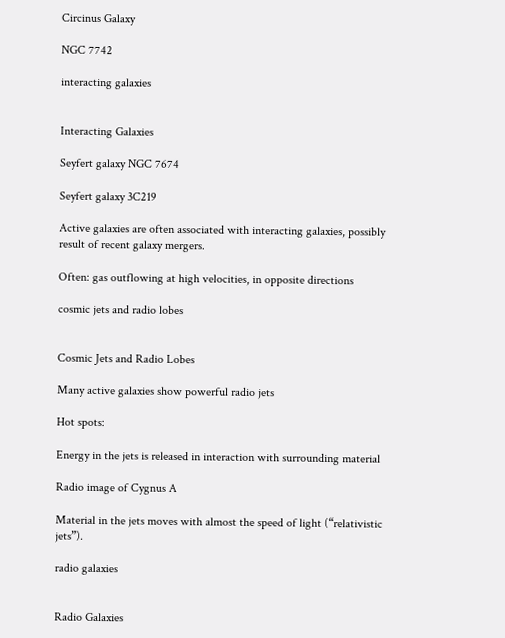Circinus Galaxy

NGC 7742

interacting galaxies


Interacting Galaxies

Seyfert galaxy NGC 7674

Seyfert galaxy 3C219

Active galaxies are often associated with interacting galaxies, possibly result of recent galaxy mergers.

Often: gas outflowing at high velocities, in opposite directions

cosmic jets and radio lobes


Cosmic Jets and Radio Lobes

Many active galaxies show powerful radio jets

Hot spots:

Energy in the jets is released in interaction with surrounding material

Radio image of Cygnus A

Material in the jets moves with almost the speed of light (“relativistic jets”).

radio galaxies


Radio Galaxies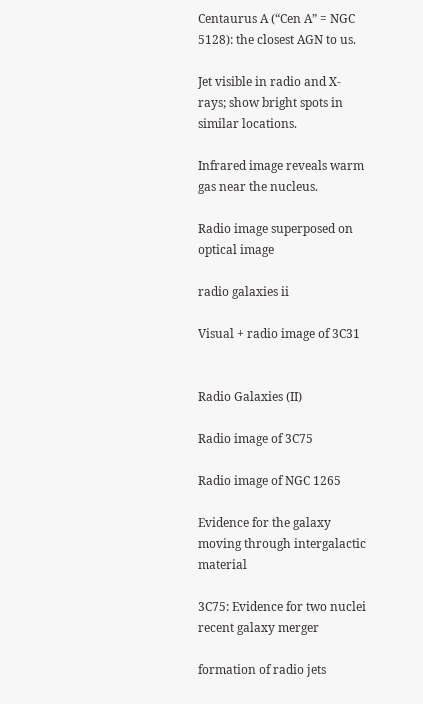Centaurus A (“Cen A” = NGC 5128): the closest AGN to us.

Jet visible in radio and X-rays; show bright spots in similar locations.

Infrared image reveals warm gas near the nucleus.

Radio image superposed on optical image

radio galaxies ii

Visual + radio image of 3C31


Radio Galaxies (II)

Radio image of 3C75

Radio image of NGC 1265

Evidence for the galaxy moving through intergalactic material

3C75: Evidence for two nuclei recent galaxy merger

formation of radio jets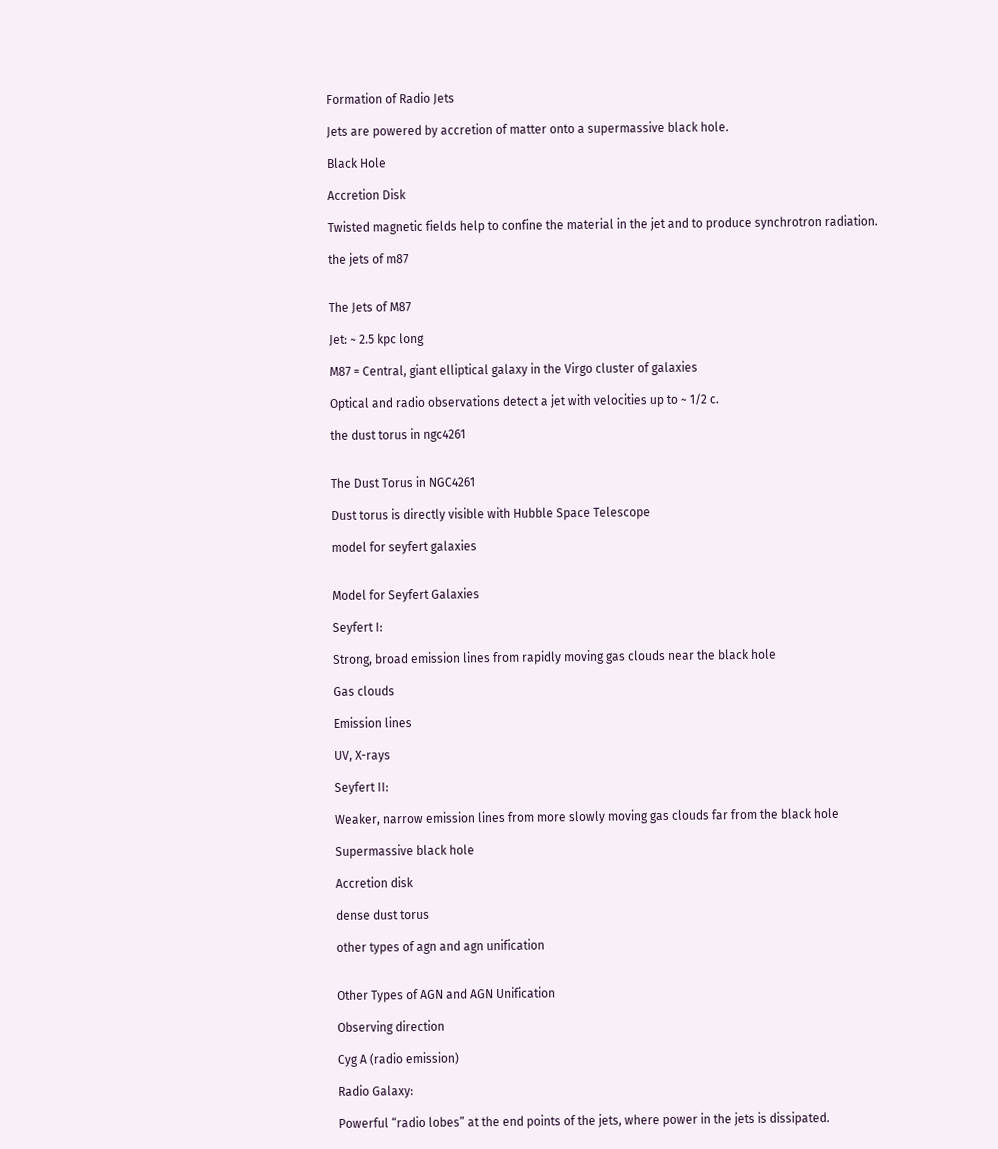Formation of Radio Jets

Jets are powered by accretion of matter onto a supermassive black hole.

Black Hole

Accretion Disk

Twisted magnetic fields help to confine the material in the jet and to produce synchrotron radiation.

the jets of m87


The Jets of M87

Jet: ~ 2.5 kpc long

M87 = Central, giant elliptical galaxy in the Virgo cluster of galaxies

Optical and radio observations detect a jet with velocities up to ~ 1/2 c.

the dust torus in ngc4261


The Dust Torus in NGC4261

Dust torus is directly visible with Hubble Space Telescope

model for seyfert galaxies


Model for Seyfert Galaxies

Seyfert I:

Strong, broad emission lines from rapidly moving gas clouds near the black hole

Gas clouds

Emission lines

UV, X-rays

Seyfert II:

Weaker, narrow emission lines from more slowly moving gas clouds far from the black hole

Supermassive black hole

Accretion disk

dense dust torus

other types of agn and agn unification


Other Types of AGN and AGN Unification

Observing direction

Cyg A (radio emission)

Radio Galaxy:

Powerful “radio lobes” at the end points of the jets, where power in the jets is dissipated.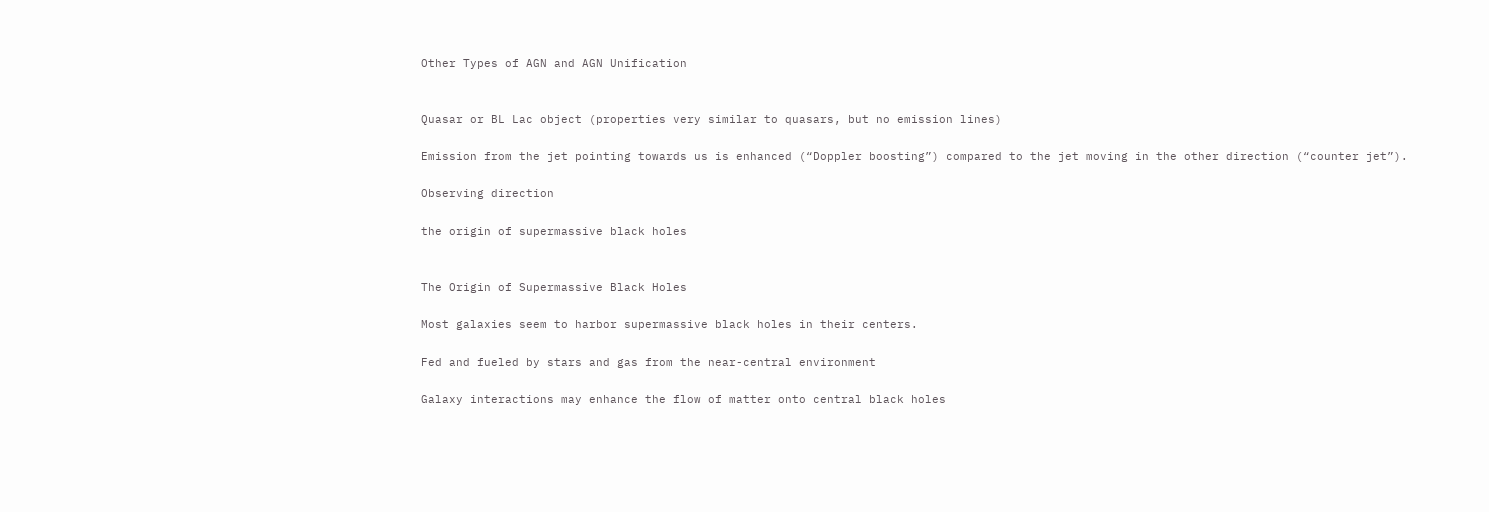Other Types of AGN and AGN Unification


Quasar or BL Lac object (properties very similar to quasars, but no emission lines)

Emission from the jet pointing towards us is enhanced (“Doppler boosting”) compared to the jet moving in the other direction (“counter jet”).

Observing direction

the origin of supermassive black holes


The Origin of Supermassive Black Holes

Most galaxies seem to harbor supermassive black holes in their centers.

Fed and fueled by stars and gas from the near-central environment

Galaxy interactions may enhance the flow of matter onto central black holes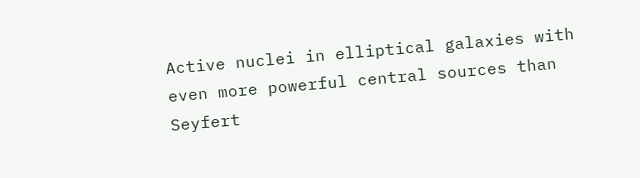Active nuclei in elliptical galaxies with even more powerful central sources than Seyfert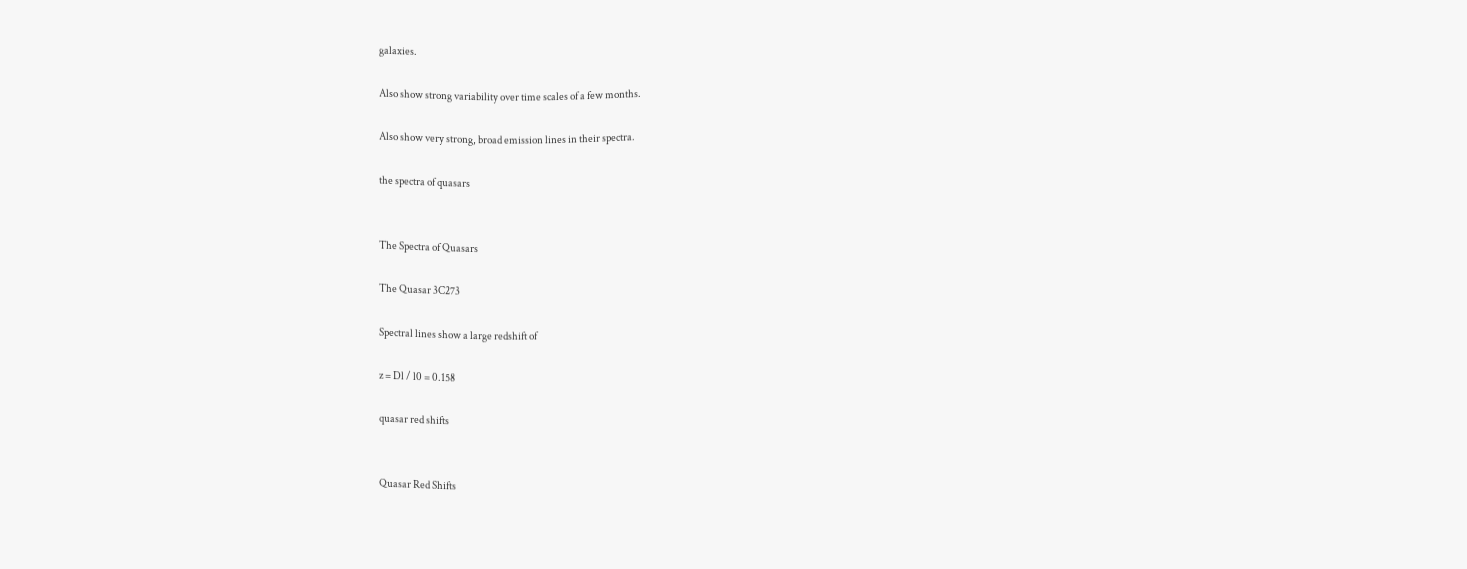galaxies.

Also show strong variability over time scales of a few months.

Also show very strong, broad emission lines in their spectra.

the spectra of quasars


The Spectra of Quasars

The Quasar 3C273

Spectral lines show a large redshift of

z = Dl / l0 = 0.158

quasar red shifts


Quasar Red Shifts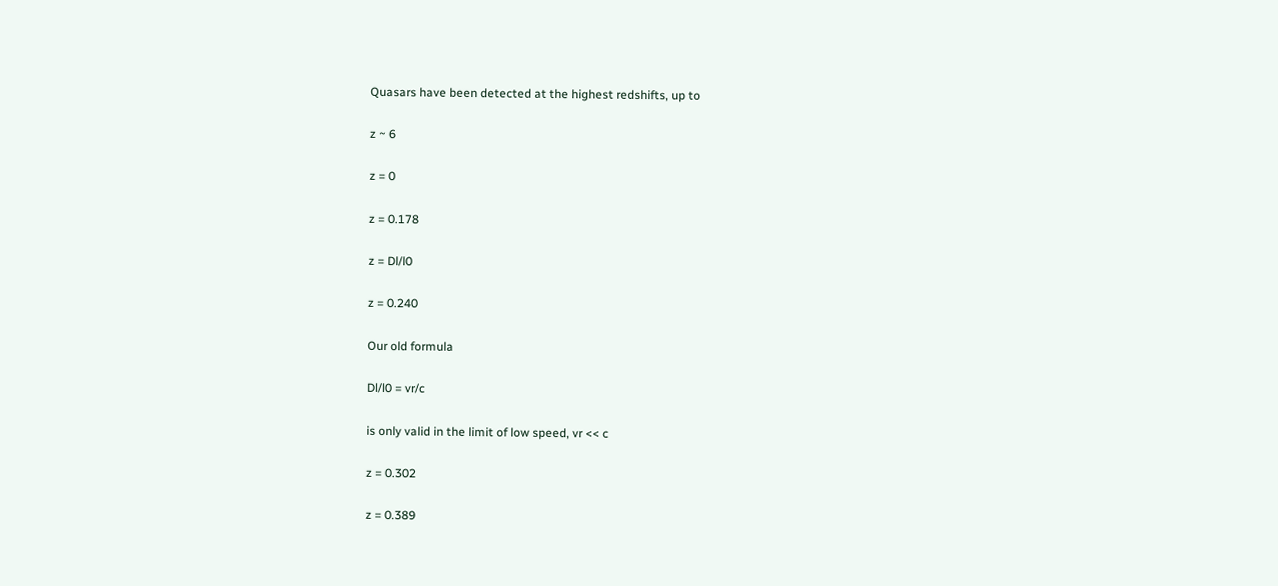Quasars have been detected at the highest redshifts, up to

z ~ 6

z = 0

z = 0.178

z = Dl/l0

z = 0.240

Our old formula

Dl/l0 = vr/c

is only valid in the limit of low speed, vr << c

z = 0.302

z = 0.389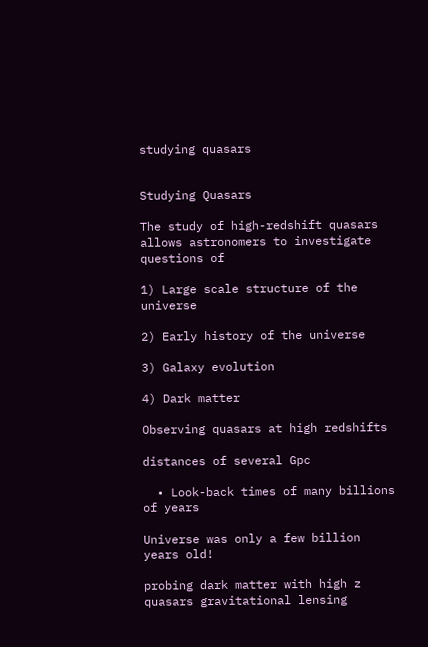studying quasars


Studying Quasars

The study of high-redshift quasars allows astronomers to investigate questions of

1) Large scale structure of the universe

2) Early history of the universe

3) Galaxy evolution

4) Dark matter

Observing quasars at high redshifts

distances of several Gpc

  • Look-back times of many billions of years

Universe was only a few billion years old!

probing dark matter with high z quasars gravitational lensing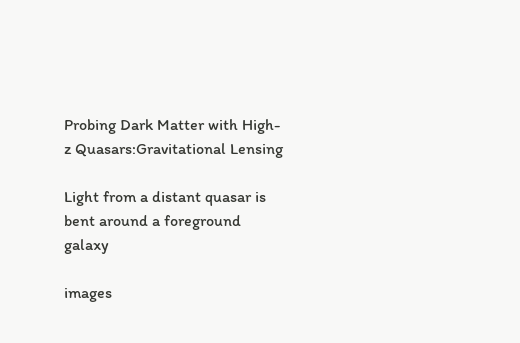Probing Dark Matter with High-z Quasars:Gravitational Lensing

Light from a distant quasar is bent around a foreground galaxy

images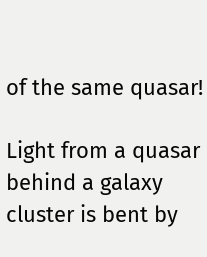of the same quasar!

Light from a quasar behind a galaxy cluster is bent by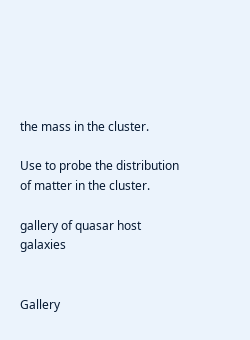the mass in the cluster.

Use to probe the distribution of matter in the cluster.

gallery of quasar host galaxies


Gallery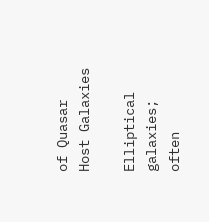of Quasar Host Galaxies

Elliptical galaxies; often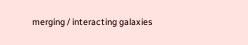merging / interacting galaxies